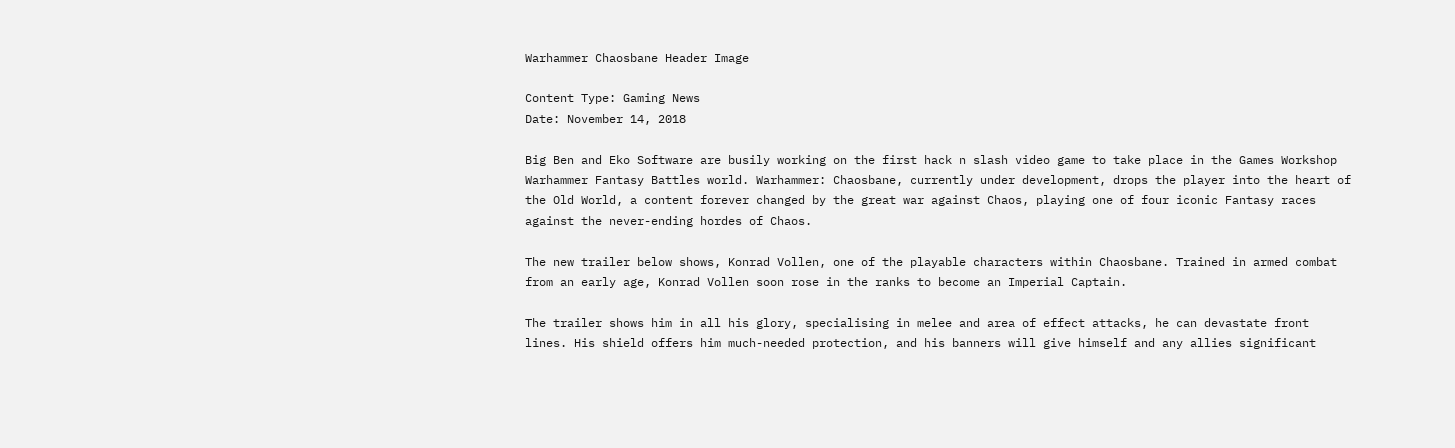Warhammer Chaosbane Header Image

Content Type: Gaming News
Date: November 14, 2018

Big Ben and Eko Software are busily working on the first hack n slash video game to take place in the Games Workshop Warhammer Fantasy Battles world. Warhammer: Chaosbane, currently under development, drops the player into the heart of the Old World, a content forever changed by the great war against Chaos, playing one of four iconic Fantasy races against the never-ending hordes of Chaos.

The new trailer below shows, Konrad Vollen, one of the playable characters within Chaosbane. Trained in armed combat from an early age, Konrad Vollen soon rose in the ranks to become an Imperial Captain.

The trailer shows him in all his glory, specialising in melee and area of effect attacks, he can devastate front lines. His shield offers him much-needed protection, and his banners will give himself and any allies significant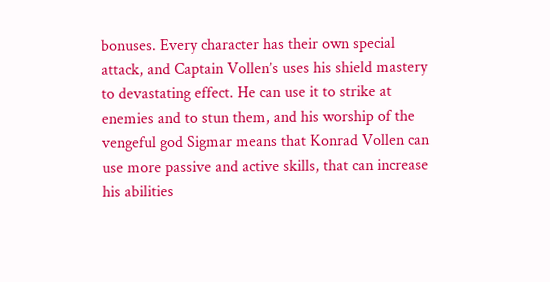bonuses. Every character has their own special attack, and Captain Vollen’s uses his shield mastery to devastating effect. He can use it to strike at enemies and to stun them, and his worship of the vengeful god Sigmar means that Konrad Vollen can use more passive and active skills, that can increase his abilities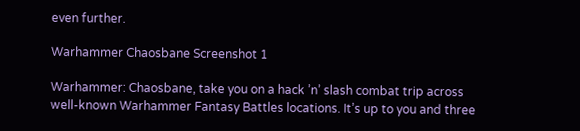even further.

Warhammer Chaosbane Screenshot 1

Warhammer: Chaosbane, take you on a hack ’n’ slash combat trip across well-known Warhammer Fantasy Battles locations. It’s up to you and three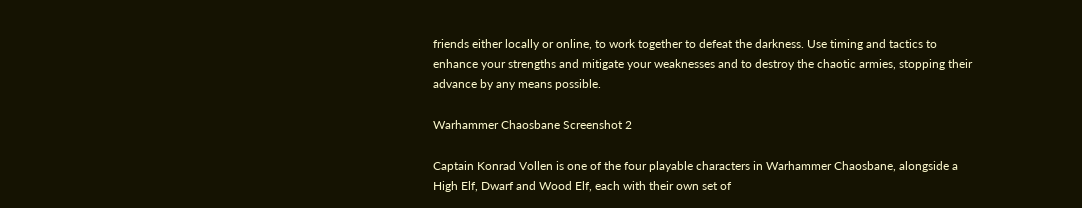friends either locally or online, to work together to defeat the darkness. Use timing and tactics to enhance your strengths and mitigate your weaknesses and to destroy the chaotic armies, stopping their advance by any means possible.

Warhammer Chaosbane Screenshot 2

Captain Konrad Vollen is one of the four playable characters in Warhammer Chaosbane, alongside a High Elf, Dwarf and Wood Elf, each with their own set of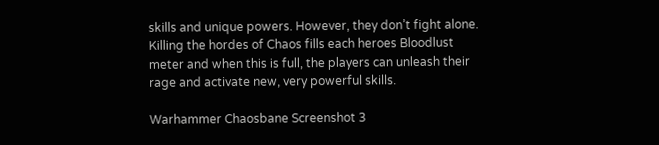skills and unique powers. However, they don’t fight alone. Killing the hordes of Chaos fills each heroes Bloodlust meter and when this is full, the players can unleash their rage and activate new, very powerful skills.

Warhammer Chaosbane Screenshot 3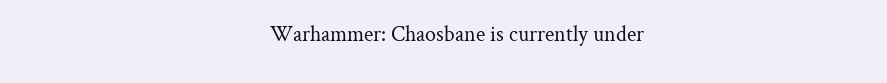Warhammer: Chaosbane is currently under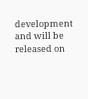development and will be released on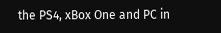the PS4, xBox One and PC in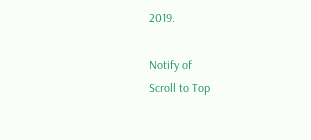2019.

Notify of
Scroll to Top